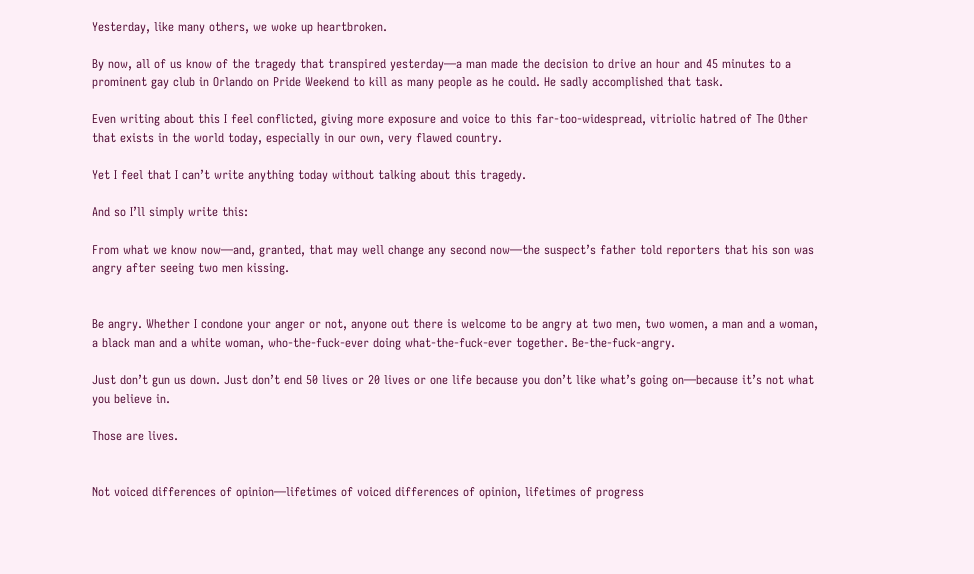Yesterday, like many others, we woke up heartbroken.

By now, all of us know of the tragedy that transpired yesterday—a man made the decision to drive an hour and 45 minutes to a prominent gay club in Orlando on Pride Weekend to kill as many people as he could. He sadly accomplished that task.

Even writing about this I feel conflicted, giving more exposure and voice to this far-too-widespread, vitriolic hatred of The Other that exists in the world today, especially in our own, very flawed country.

Yet I feel that I can’t write anything today without talking about this tragedy.

And so I’ll simply write this:

From what we know now—and, granted, that may well change any second now—the suspect’s father told reporters that his son was angry after seeing two men kissing.


Be angry. Whether I condone your anger or not, anyone out there is welcome to be angry at two men, two women, a man and a woman, a black man and a white woman, who-the-fuck-ever doing what-the-fuck-ever together. Be-the-fuck-angry.

Just don’t gun us down. Just don’t end 50 lives or 20 lives or one life because you don’t like what’s going on—because it’s not what you believe in.

Those are lives.


Not voiced differences of opinion—lifetimes of voiced differences of opinion, lifetimes of progress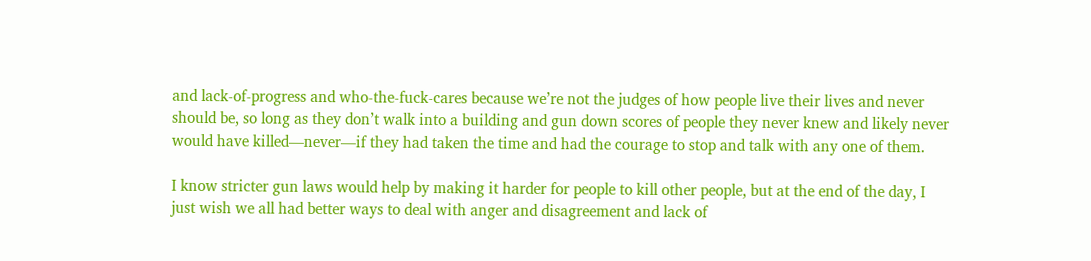and lack-of-progress and who-the-fuck-cares because we’re not the judges of how people live their lives and never should be, so long as they don’t walk into a building and gun down scores of people they never knew and likely never would have killed—never—if they had taken the time and had the courage to stop and talk with any one of them.

I know stricter gun laws would help by making it harder for people to kill other people, but at the end of the day, I just wish we all had better ways to deal with anger and disagreement and lack of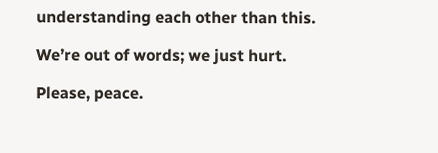understanding each other than this.

We’re out of words; we just hurt.

Please, peace.